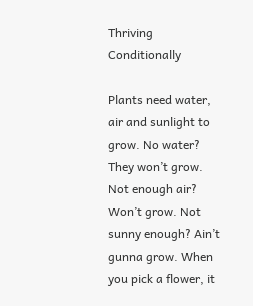Thriving Conditionally

Plants need water, air and sunlight to grow. No water? They won’t grow. Not enough air? Won’t grow. Not sunny enough? Ain’t gunna grow. When you pick a flower, it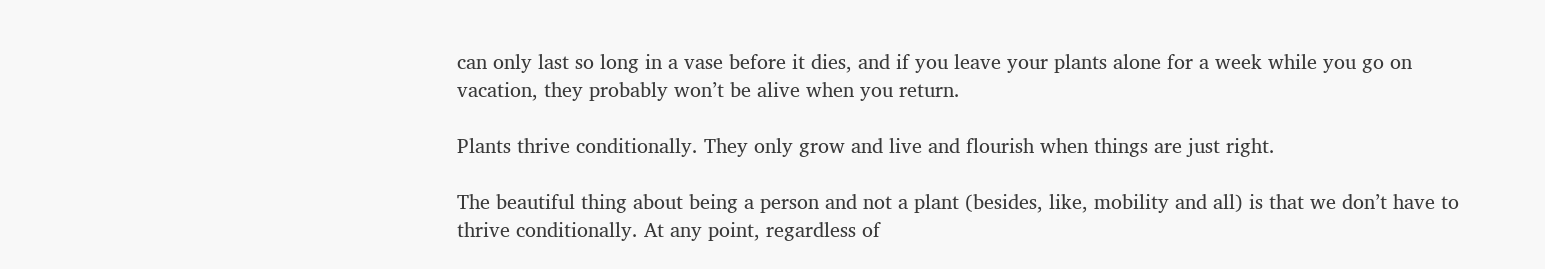can only last so long in a vase before it dies, and if you leave your plants alone for a week while you go on vacation, they probably won’t be alive when you return.

Plants thrive conditionally. They only grow and live and flourish when things are just right.

The beautiful thing about being a person and not a plant (besides, like, mobility and all) is that we don’t have to thrive conditionally. At any point, regardless of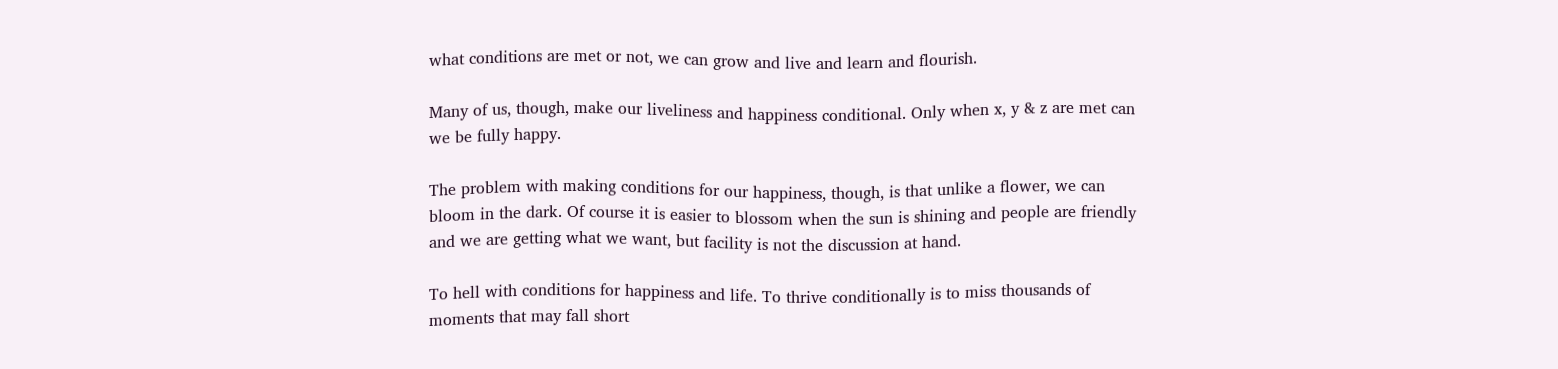what conditions are met or not, we can grow and live and learn and flourish.

Many of us, though, make our liveliness and happiness conditional. Only when x, y & z are met can we be fully happy.

The problem with making conditions for our happiness, though, is that unlike a flower, we can bloom in the dark. Of course it is easier to blossom when the sun is shining and people are friendly and we are getting what we want, but facility is not the discussion at hand.

To hell with conditions for happiness and life. To thrive conditionally is to miss thousands of moments that may fall short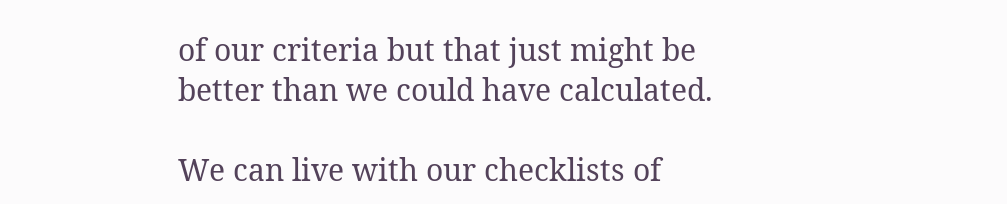of our criteria but that just might be better than we could have calculated.

We can live with our checklists of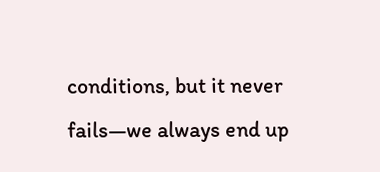conditions, but it never fails—we always end up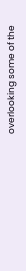overlooking some of the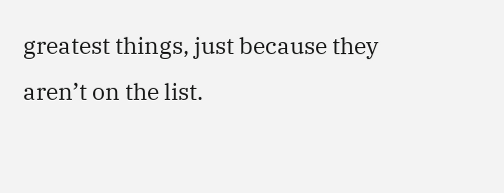greatest things, just because they aren’t on the list.